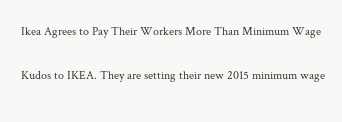Ikea Agrees to Pay Their Workers More Than Minimum Wage

Kudos to IKEA. They are setting their new 2015 minimum wage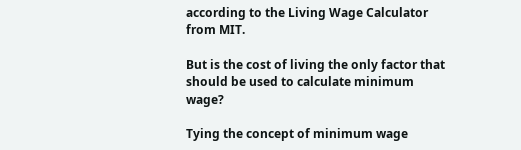according to the Living Wage Calculator from MIT.

But is the cost of living the only factor that should be used to calculate minimum wage?

Tying the concept of minimum wage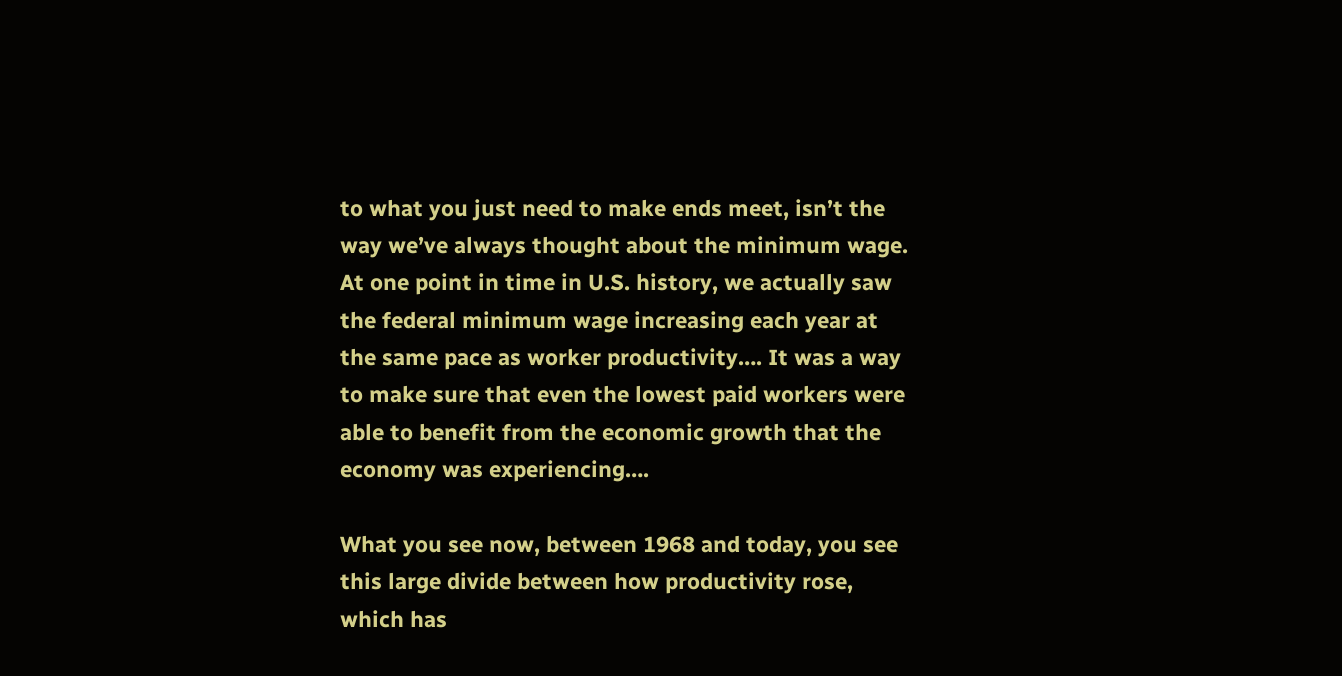to what you just need to make ends meet, isn’t the way we’ve always thought about the minimum wage. At one point in time in U.S. history, we actually saw the federal minimum wage increasing each year at the same pace as worker productivity…. It was a way to make sure that even the lowest paid workers were able to benefit from the economic growth that the economy was experiencing….

What you see now, between 1968 and today, you see this large divide between how productivity rose, which has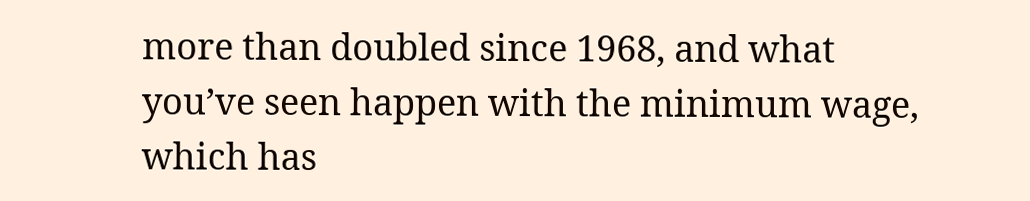more than doubled since 1968, and what you’ve seen happen with the minimum wage, which has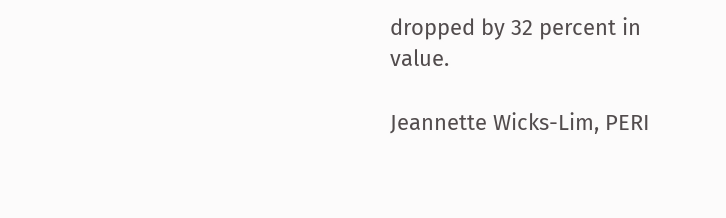dropped by 32 percent in value.

Jeannette Wicks-Lim, PERI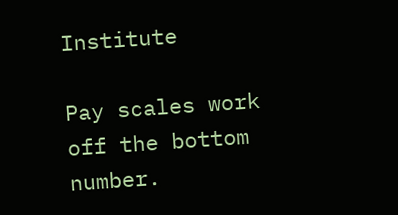Institute

Pay scales work off the bottom number.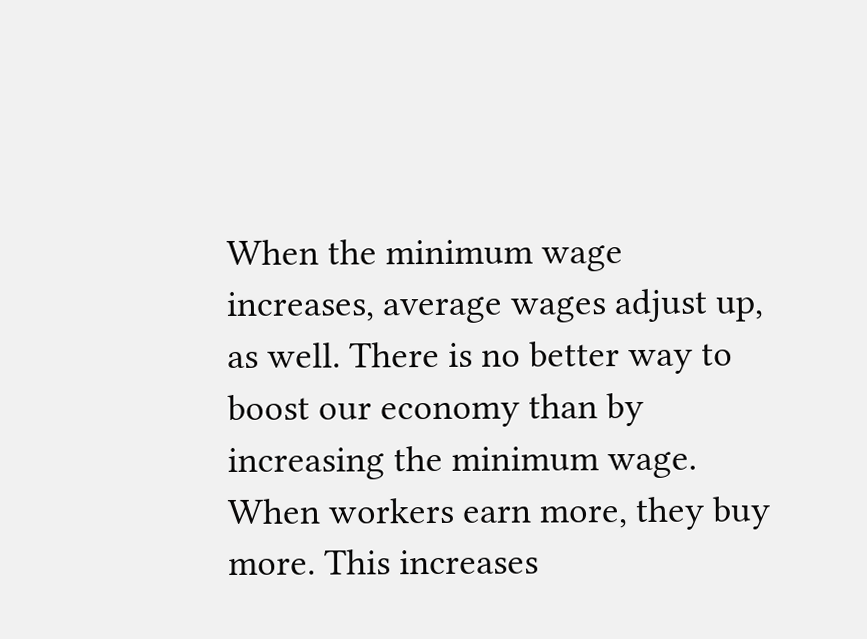When the minimum wage increases, average wages adjust up, as well. There is no better way to boost our economy than by increasing the minimum wage. When workers earn more, they buy more. This increases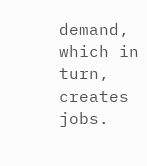demand, which in turn, creates jobs.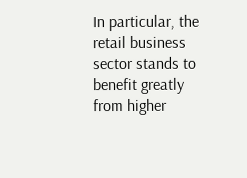In particular, the retail business sector stands to benefit greatly from higher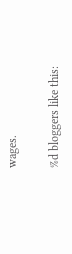wages.

%d bloggers like this: